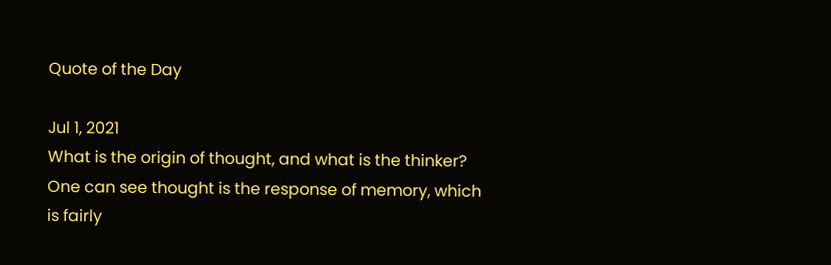Quote of the Day

Jul 1, 2021
What is the origin of thought, and what is the thinker? One can see thought is the response of memory, which is fairly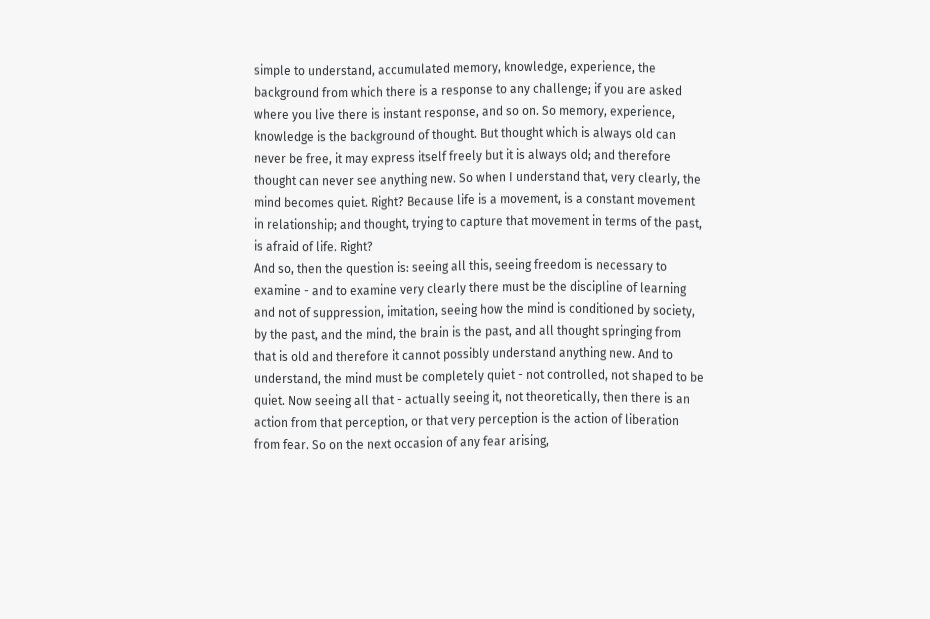simple to understand, accumulated memory, knowledge, experience, the background from which there is a response to any challenge; if you are asked where you live there is instant response, and so on. So memory, experience, knowledge is the background of thought. But thought which is always old can never be free, it may express itself freely but it is always old; and therefore thought can never see anything new. So when I understand that, very clearly, the mind becomes quiet. Right? Because life is a movement, is a constant movement in relationship; and thought, trying to capture that movement in terms of the past, is afraid of life. Right?
And so, then the question is: seeing all this, seeing freedom is necessary to examine - and to examine very clearly there must be the discipline of learning and not of suppression, imitation, seeing how the mind is conditioned by society, by the past, and the mind, the brain is the past, and all thought springing from that is old and therefore it cannot possibly understand anything new. And to understand, the mind must be completely quiet - not controlled, not shaped to be quiet. Now seeing all that - actually seeing it, not theoretically, then there is an action from that perception, or that very perception is the action of liberation from fear. So on the next occasion of any fear arising,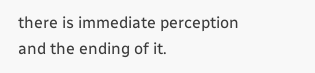there is immediate perception and the ending of it.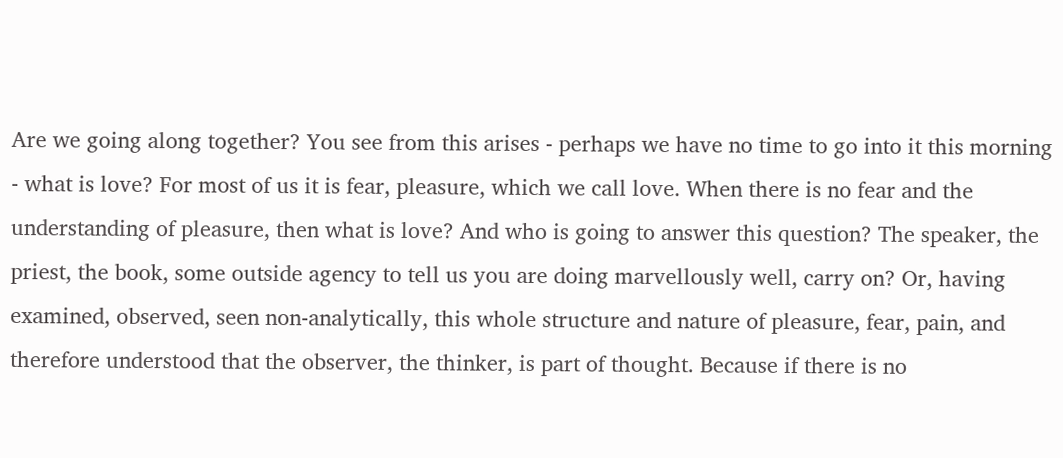Are we going along together? You see from this arises - perhaps we have no time to go into it this morning - what is love? For most of us it is fear, pleasure, which we call love. When there is no fear and the understanding of pleasure, then what is love? And who is going to answer this question? The speaker, the priest, the book, some outside agency to tell us you are doing marvellously well, carry on? Or, having examined, observed, seen non-analytically, this whole structure and nature of pleasure, fear, pain, and therefore understood that the observer, the thinker, is part of thought. Because if there is no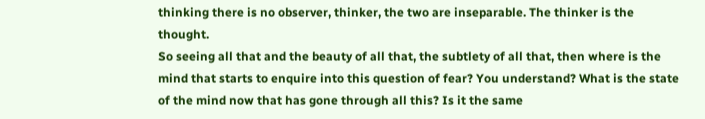thinking there is no observer, thinker, the two are inseparable. The thinker is the thought.
So seeing all that and the beauty of all that, the subtlety of all that, then where is the mind that starts to enquire into this question of fear? You understand? What is the state of the mind now that has gone through all this? Is it the same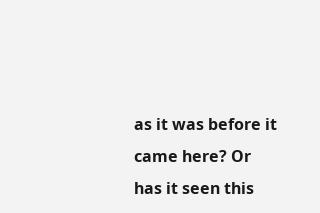as it was before it came here? Or has it seen this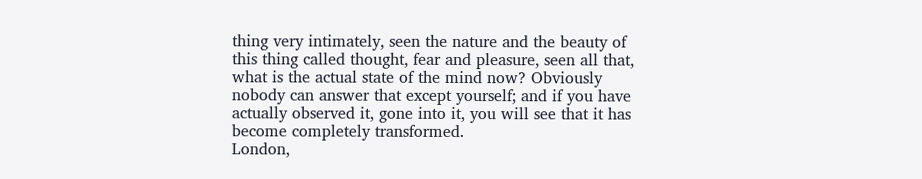thing very intimately, seen the nature and the beauty of this thing called thought, fear and pleasure, seen all that, what is the actual state of the mind now? Obviously nobody can answer that except yourself; and if you have actually observed it, gone into it, you will see that it has become completely transformed.
London,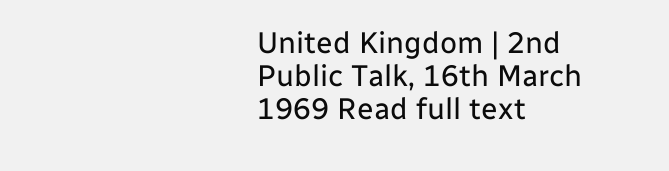United Kingdom | 2nd Public Talk, 16th March 1969 Read full text